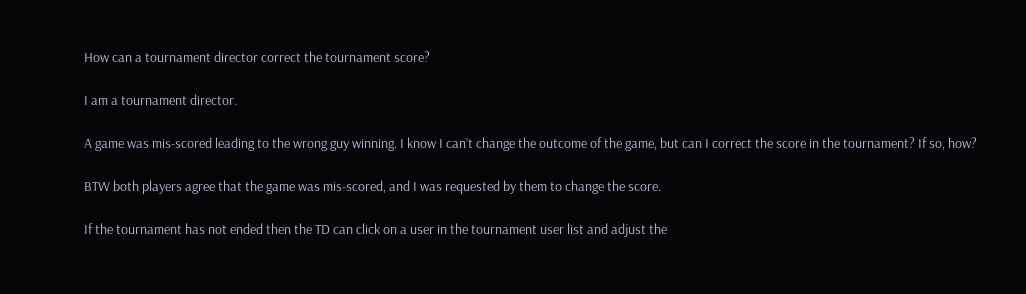How can a tournament director correct the tournament score?

I am a tournament director.

A game was mis-scored leading to the wrong guy winning. I know I can’t change the outcome of the game, but can I correct the score in the tournament? If so, how?

BTW both players agree that the game was mis-scored, and I was requested by them to change the score.

If the tournament has not ended then the TD can click on a user in the tournament user list and adjust the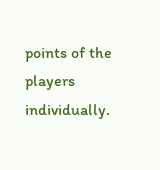points of the players individually.